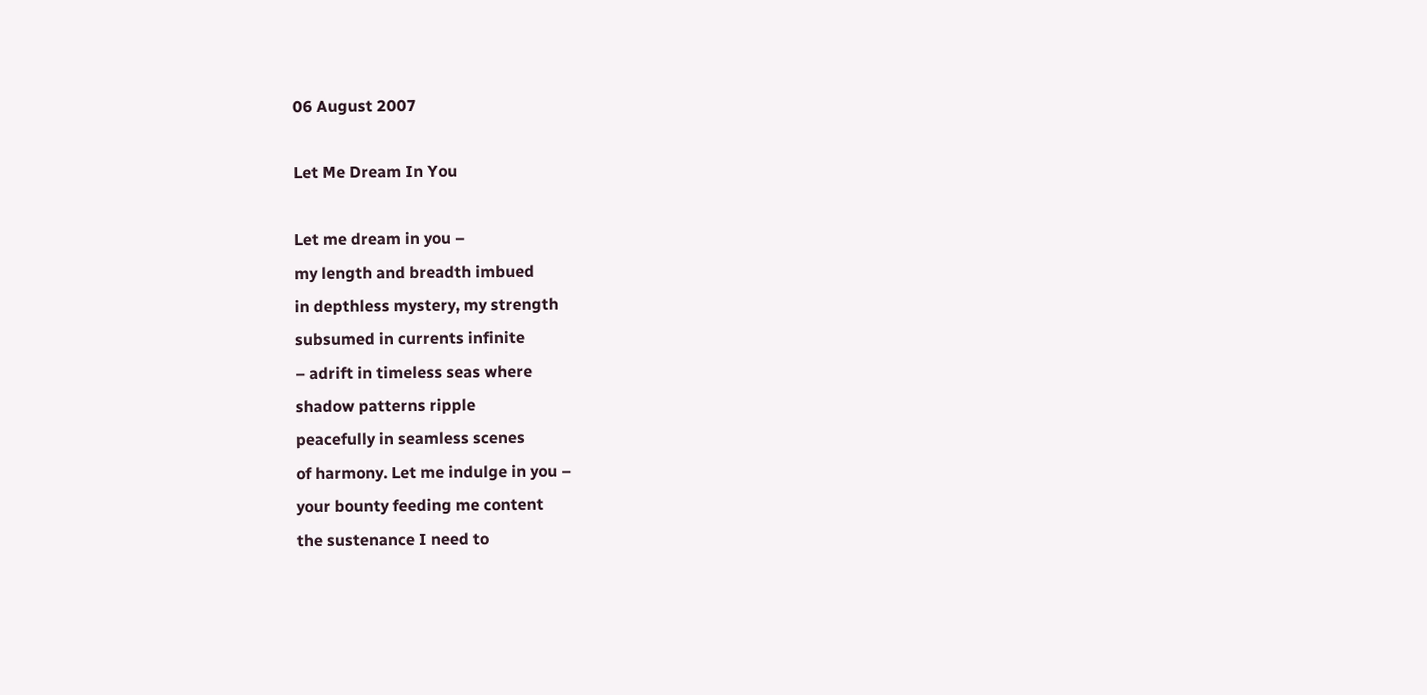06 August 2007

Let Me Dream In You

Let me dream in you –
my length and breadth imbued
in depthless mystery, my strength
subsumed in currents infinite
– adrift in timeless seas where
shadow patterns ripple
peacefully in seamless scenes
of harmony. Let me indulge in you –
your bounty feeding me content
the sustenance I need to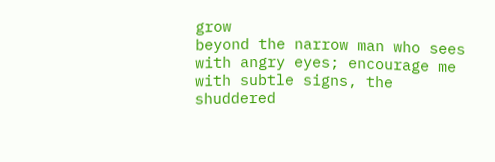grow
beyond the narrow man who sees
with angry eyes; encourage me
with subtle signs, the shuddered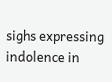sighs expressing indolence in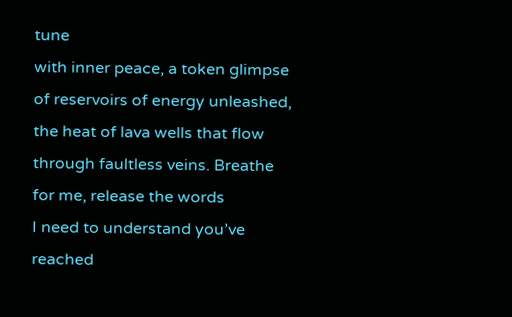tune
with inner peace, a token glimpse
of reservoirs of energy unleashed,
the heat of lava wells that flow
through faultless veins. Breathe
for me, release the words
I need to understand you’ve
reached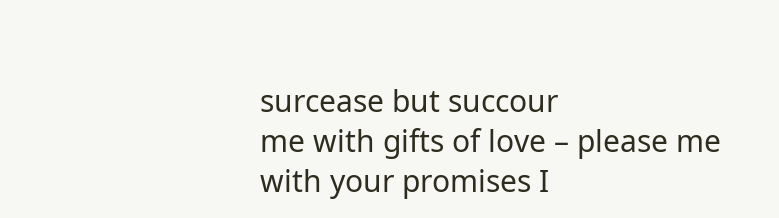surcease but succour
me with gifts of love – please me
with your promises I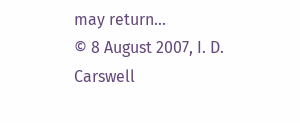may return...
© 8 August 2007, I. D. Carswell